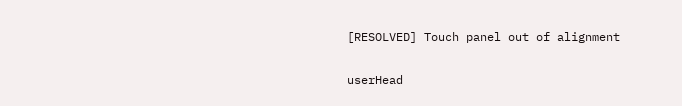[RESOLVED] Touch panel out of alignment

userHead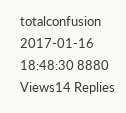totalconfusion 2017-01-16 18:48:30 8880 Views14 Replies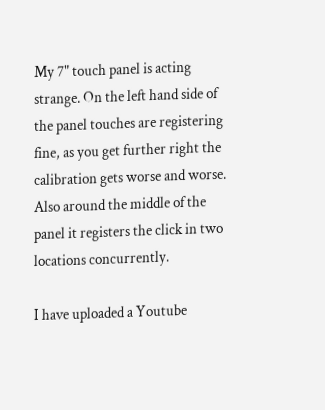My 7" touch panel is acting strange. On the left hand side of the panel touches are registering fine, as you get further right the calibration gets worse and worse.
Also around the middle of the panel it registers the click in two locations concurrently.

I have uploaded a Youtube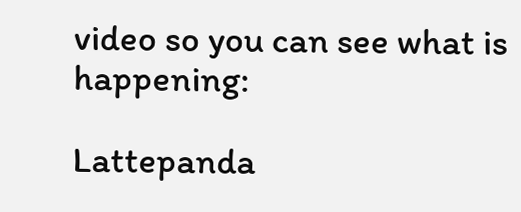video so you can see what is happening:

Lattepanda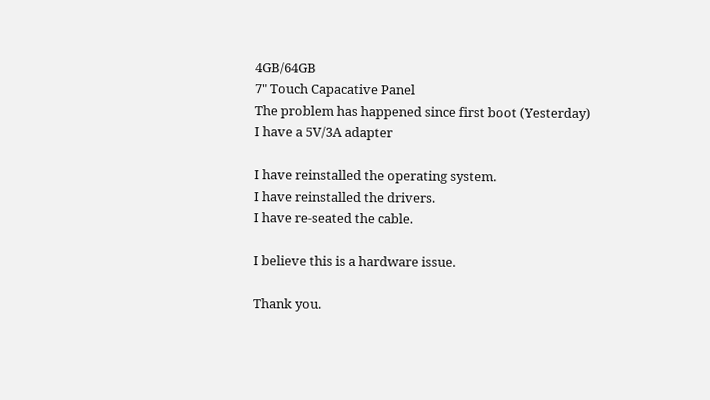4GB/64GB
7" Touch Capacative Panel
The problem has happened since first boot (Yesterday)
I have a 5V/3A adapter

I have reinstalled the operating system.
I have reinstalled the drivers.
I have re-seated the cable.

I believe this is a hardware issue.

Thank you.